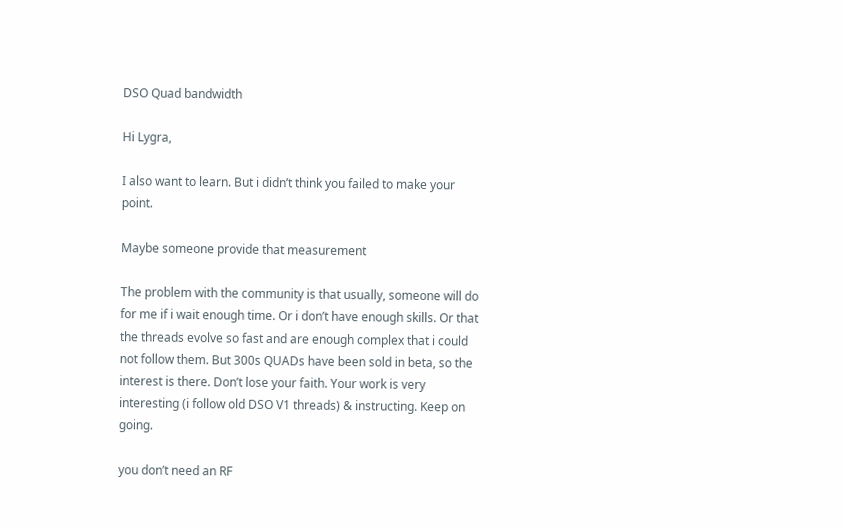DSO Quad bandwidth

Hi Lygra,

I also want to learn. But i didn’t think you failed to make your point.

Maybe someone provide that measurement

The problem with the community is that usually, someone will do for me if i wait enough time. Or i don’t have enough skills. Or that the threads evolve so fast and are enough complex that i could not follow them. But 300s QUADs have been sold in beta, so the interest is there. Don’t lose your faith. Your work is very interesting (i follow old DSO V1 threads) & instructing. Keep on going.

you don’t need an RF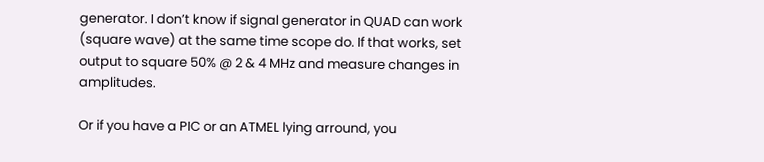generator. I don’t know if signal generator in QUAD can work (square wave) at the same time scope do. If that works, set output to square 50% @ 2 & 4 MHz and measure changes in amplitudes.

Or if you have a PIC or an ATMEL lying arround, you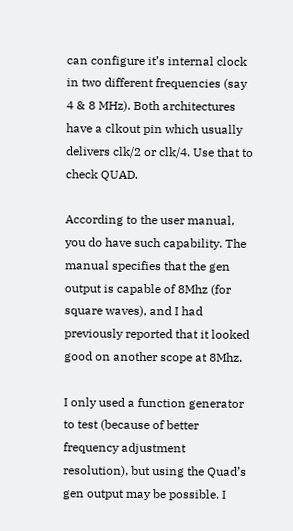can configure it’s internal clock in two different frequencies (say 4 & 8 MHz). Both architectures have a clkout pin which usually delivers clk/2 or clk/4. Use that to check QUAD.

According to the user manual, you do have such capability. The manual specifies that the gen output is capable of 8Mhz (for square waves), and I had previously reported that it looked good on another scope at 8Mhz.

I only used a function generator to test (because of better frequency adjustment resolution), but using the Quad’s gen output may be possible. I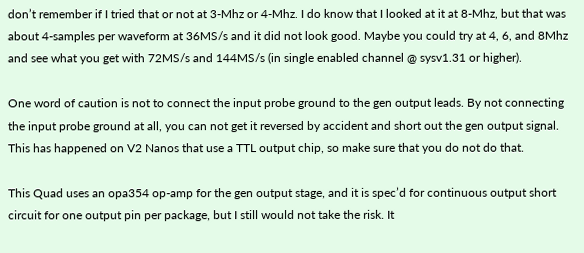don’t remember if I tried that or not at 3-Mhz or 4-Mhz. I do know that I looked at it at 8-Mhz, but that was about 4-samples per waveform at 36MS/s and it did not look good. Maybe you could try at 4, 6, and 8Mhz and see what you get with 72MS/s and 144MS/s (in single enabled channel @ sysv1.31 or higher).

One word of caution is not to connect the input probe ground to the gen output leads. By not connecting the input probe ground at all, you can not get it reversed by accident and short out the gen output signal. This has happened on V2 Nanos that use a TTL output chip, so make sure that you do not do that.

This Quad uses an opa354 op-amp for the gen output stage, and it is spec’d for continuous output short circuit for one output pin per package, but I still would not take the risk. It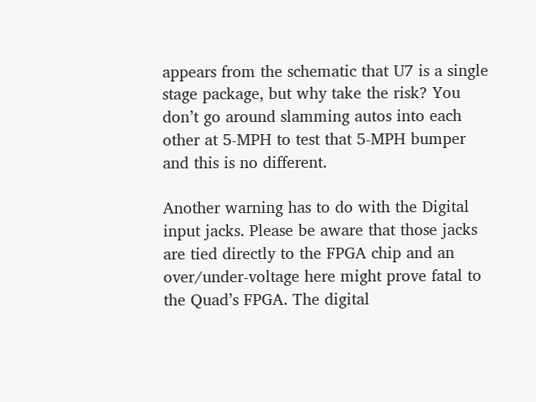appears from the schematic that U7 is a single stage package, but why take the risk? You don’t go around slamming autos into each other at 5-MPH to test that 5-MPH bumper and this is no different.

Another warning has to do with the Digital input jacks. Please be aware that those jacks are tied directly to the FPGA chip and an over/under-voltage here might prove fatal to the Quad’s FPGA. The digital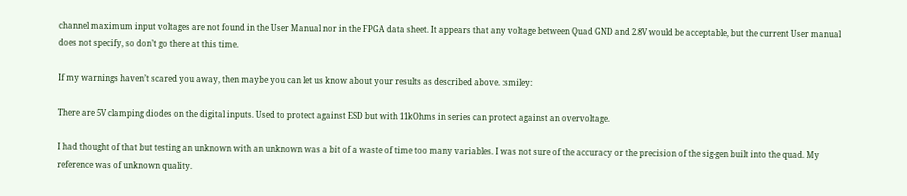channel maximum input voltages are not found in the User Manual nor in the FPGA data sheet. It appears that any voltage between Quad GND and 2.8V would be acceptable, but the current User manual does not specify, so don’t go there at this time.

If my warnings haven’t scared you away, then maybe you can let us know about your results as described above. :smiley:

There are 5V clamping diodes on the digital inputs. Used to protect against ESD but with 11kOhms in series can protect against an overvoltage.

I had thought of that but testing an unknown with an unknown was a bit of a waste of time too many variables. I was not sure of the accuracy or the precision of the sig-gen built into the quad. My reference was of unknown quality.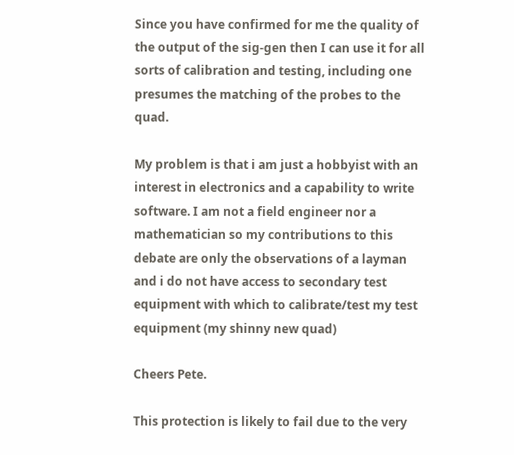Since you have confirmed for me the quality of the output of the sig-gen then I can use it for all sorts of calibration and testing, including one presumes the matching of the probes to the quad.

My problem is that i am just a hobbyist with an interest in electronics and a capability to write software. I am not a field engineer nor a mathematician so my contributions to this debate are only the observations of a layman and i do not have access to secondary test equipment with which to calibrate/test my test equipment (my shinny new quad)

Cheers Pete.

This protection is likely to fail due to the very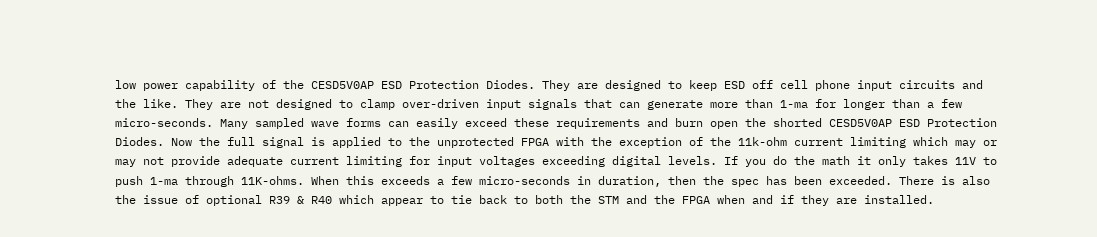low power capability of the CESD5V0AP ESD Protection Diodes. They are designed to keep ESD off cell phone input circuits and the like. They are not designed to clamp over-driven input signals that can generate more than 1-ma for longer than a few micro-seconds. Many sampled wave forms can easily exceed these requirements and burn open the shorted CESD5V0AP ESD Protection Diodes. Now the full signal is applied to the unprotected FPGA with the exception of the 11k-ohm current limiting which may or may not provide adequate current limiting for input voltages exceeding digital levels. If you do the math it only takes 11V to push 1-ma through 11K-ohms. When this exceeds a few micro-seconds in duration, then the spec has been exceeded. There is also the issue of optional R39 & R40 which appear to tie back to both the STM and the FPGA when and if they are installed.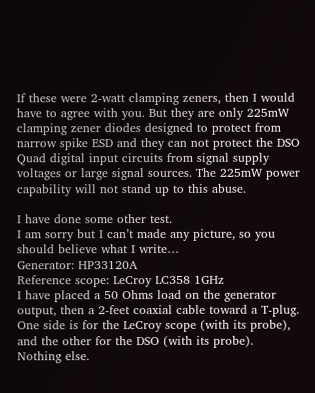If these were 2-watt clamping zeners, then I would have to agree with you. But they are only 225mW clamping zener diodes designed to protect from narrow spike ESD and they can not protect the DSO Quad digital input circuits from signal supply voltages or large signal sources. The 225mW power capability will not stand up to this abuse.

I have done some other test.
I am sorry but I can’t made any picture, so you should believe what I write…
Generator: HP33120A
Reference scope: LeCroy LC358 1GHz
I have placed a 50 Ohms load on the generator output, then a 2-feet coaxial cable toward a T-plug. One side is for the LeCroy scope (with its probe), and the other for the DSO (with its probe).
Nothing else.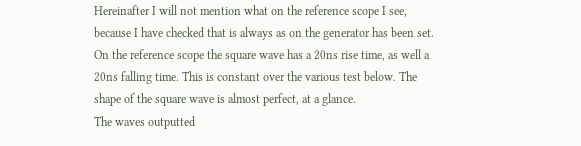Hereinafter I will not mention what on the reference scope I see, because I have checked that is always as on the generator has been set. On the reference scope the square wave has a 20ns rise time, as well a 20ns falling time. This is constant over the various test below. The shape of the square wave is almost perfect, at a glance.
The waves outputted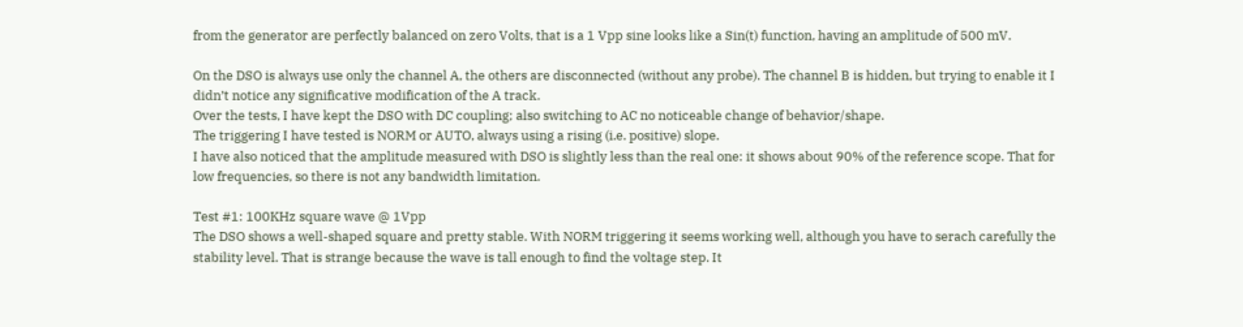from the generator are perfectly balanced on zero Volts, that is a 1 Vpp sine looks like a Sin(t) function, having an amplitude of 500 mV.

On the DSO is always use only the channel A, the others are disconnected (without any probe). The channel B is hidden, but trying to enable it I didn’t notice any significative modification of the A track.
Over the tests, I have kept the DSO with DC coupling; also switching to AC no noticeable change of behavior/shape.
The triggering I have tested is NORM or AUTO, always using a rising (i.e. positive) slope.
I have also noticed that the amplitude measured with DSO is slightly less than the real one: it shows about 90% of the reference scope. That for low frequencies, so there is not any bandwidth limitation.

Test #1: 100KHz square wave @ 1Vpp
The DSO shows a well-shaped square and pretty stable. With NORM triggering it seems working well, although you have to serach carefully the stability level. That is strange because the wave is tall enough to find the voltage step. It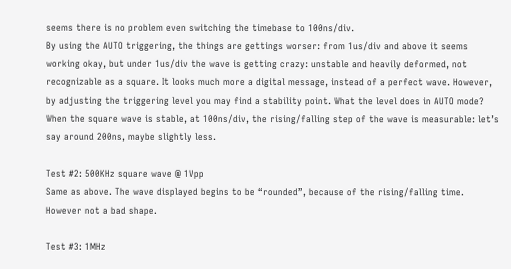seems there is no problem even switching the timebase to 100ns/div.
By using the AUTO triggering, the things are gettings worser: from 1us/div and above it seems working okay, but under 1us/div the wave is getting crazy: unstable and heavily deformed, not recognizable as a square. It looks much more a digital message, instead of a perfect wave. However, by adjusting the triggering level you may find a stability point. What the level does in AUTO mode?
When the square wave is stable, at 100ns/div, the rising/falling step of the wave is measurable: let’s say around 200ns, maybe slightly less.

Test #2: 500KHz square wave @ 1Vpp
Same as above. The wave displayed begins to be “rounded”, because of the rising/falling time. However not a bad shape.

Test #3: 1MHz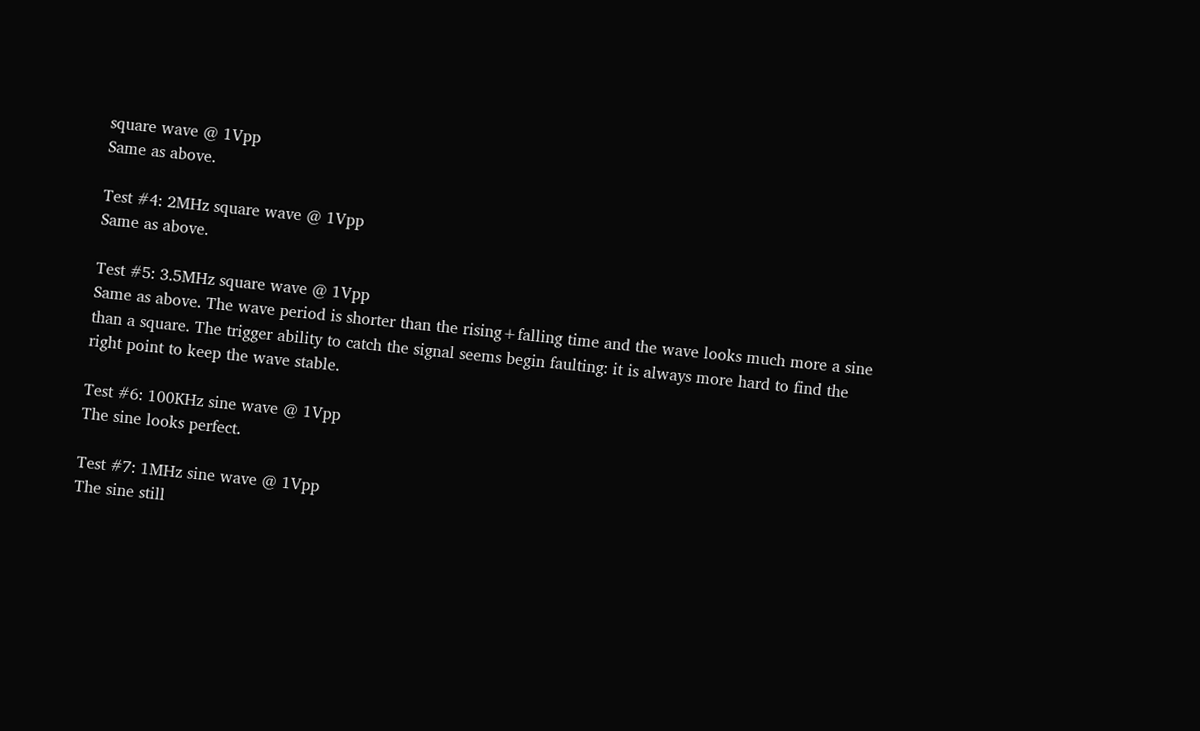square wave @ 1Vpp
Same as above.

Test #4: 2MHz square wave @ 1Vpp
Same as above.

Test #5: 3.5MHz square wave @ 1Vpp
Same as above. The wave period is shorter than the rising+falling time and the wave looks much more a sine than a square. The trigger ability to catch the signal seems begin faulting: it is always more hard to find the right point to keep the wave stable.

Test #6: 100KHz sine wave @ 1Vpp
The sine looks perfect.

Test #7: 1MHz sine wave @ 1Vpp
The sine still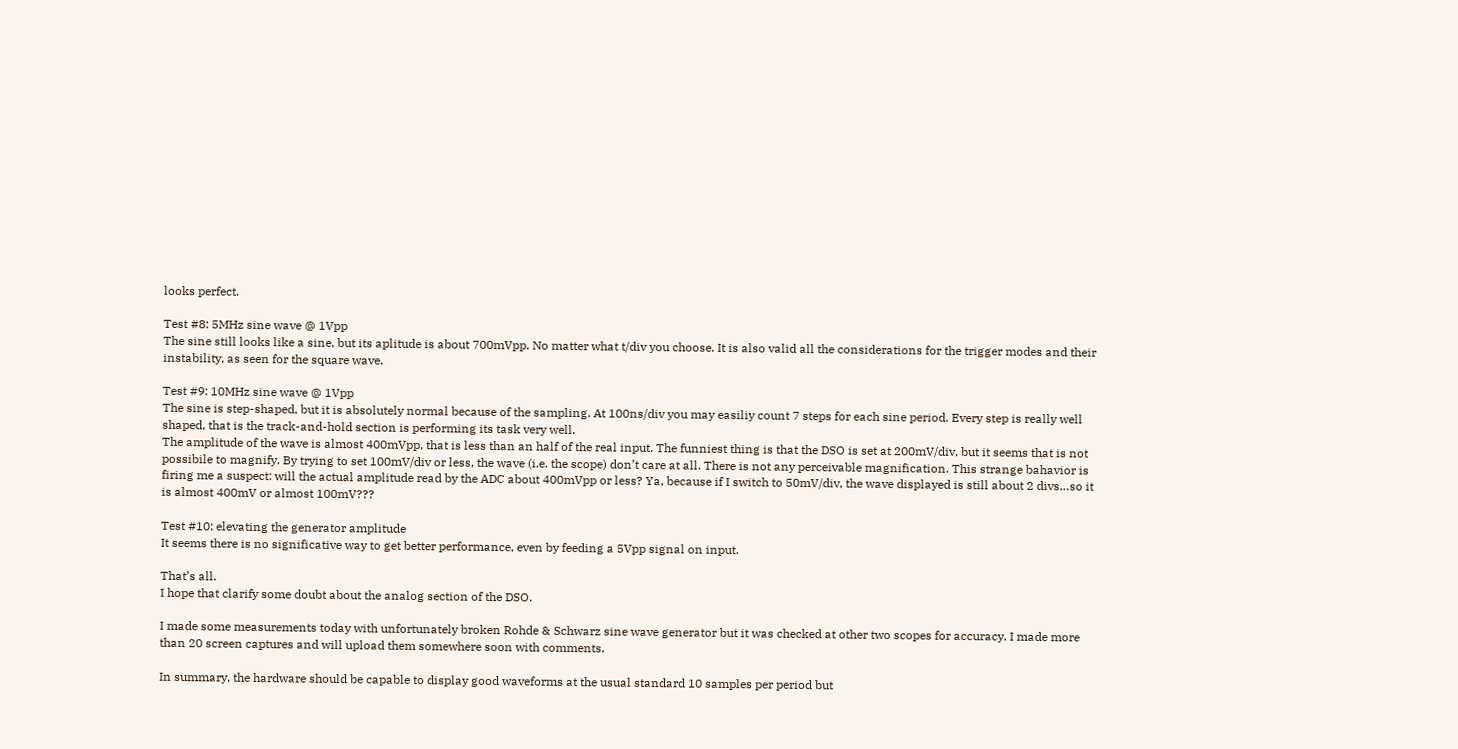looks perfect.

Test #8: 5MHz sine wave @ 1Vpp
The sine still looks like a sine, but its aplitude is about 700mVpp. No matter what t/div you choose. It is also valid all the considerations for the trigger modes and their instability, as seen for the square wave.

Test #9: 10MHz sine wave @ 1Vpp
The sine is step-shaped, but it is absolutely normal because of the sampling. At 100ns/div you may easiliy count 7 steps for each sine period. Every step is really well shaped, that is the track-and-hold section is performing its task very well.
The amplitude of the wave is almost 400mVpp, that is less than an half of the real input. The funniest thing is that the DSO is set at 200mV/div, but it seems that is not possibile to magnify. By trying to set 100mV/div or less, the wave (i.e. the scope) don’t care at all. There is not any perceivable magnification. This strange bahavior is firing me a suspect: will the actual amplitude read by the ADC about 400mVpp or less? Ya, because if I switch to 50mV/div, the wave displayed is still about 2 divs…so it is almost 400mV or almost 100mV???

Test #10: elevating the generator amplitude
It seems there is no significative way to get better performance, even by feeding a 5Vpp signal on input.

That’s all.
I hope that clarify some doubt about the analog section of the DSO.

I made some measurements today with unfortunately broken Rohde & Schwarz sine wave generator but it was checked at other two scopes for accuracy. I made more than 20 screen captures and will upload them somewhere soon with comments.

In summary, the hardware should be capable to display good waveforms at the usual standard 10 samples per period but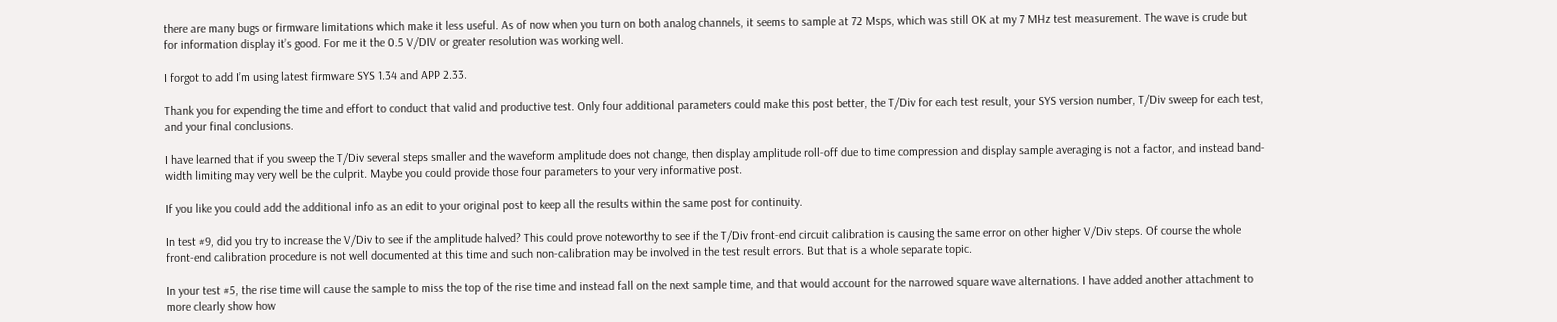there are many bugs or firmware limitations which make it less useful. As of now when you turn on both analog channels, it seems to sample at 72 Msps, which was still OK at my 7 MHz test measurement. The wave is crude but for information display it’s good. For me it the 0.5 V/DIV or greater resolution was working well.

I forgot to add I’m using latest firmware SYS 1.34 and APP 2.33.

Thank you for expending the time and effort to conduct that valid and productive test. Only four additional parameters could make this post better, the T/Div for each test result, your SYS version number, T/Div sweep for each test, and your final conclusions.

I have learned that if you sweep the T/Div several steps smaller and the waveform amplitude does not change, then display amplitude roll-off due to time compression and display sample averaging is not a factor, and instead band-width limiting may very well be the culprit. Maybe you could provide those four parameters to your very informative post.

If you like you could add the additional info as an edit to your original post to keep all the results within the same post for continuity.

In test #9, did you try to increase the V/Div to see if the amplitude halved? This could prove noteworthy to see if the T/Div front-end circuit calibration is causing the same error on other higher V/Div steps. Of course the whole front-end calibration procedure is not well documented at this time and such non-calibration may be involved in the test result errors. But that is a whole separate topic.

In your test #5, the rise time will cause the sample to miss the top of the rise time and instead fall on the next sample time, and that would account for the narrowed square wave alternations. I have added another attachment to more clearly show how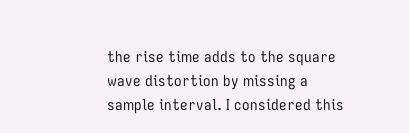the rise time adds to the square wave distortion by missing a sample interval. I considered this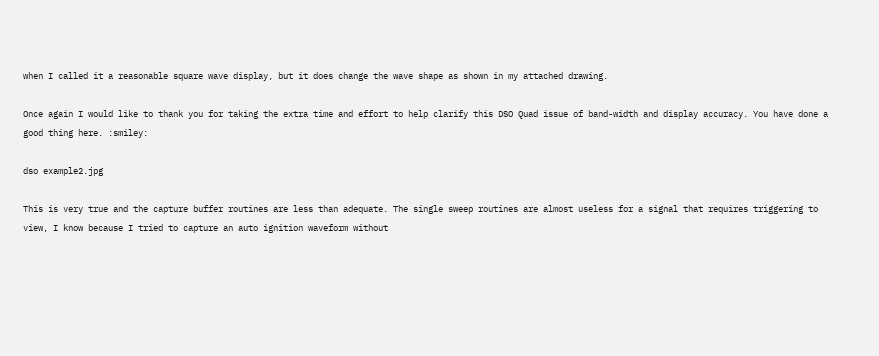when I called it a reasonable square wave display, but it does change the wave shape as shown in my attached drawing.

Once again I would like to thank you for taking the extra time and effort to help clarify this DSO Quad issue of band-width and display accuracy. You have done a good thing here. :smiley:

dso example2.jpg

This is very true and the capture buffer routines are less than adequate. The single sweep routines are almost useless for a signal that requires triggering to view, I know because I tried to capture an auto ignition waveform without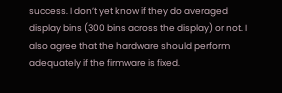success. I don’t yet know if they do averaged display bins (300 bins across the display) or not. I also agree that the hardware should perform adequately if the firmware is fixed.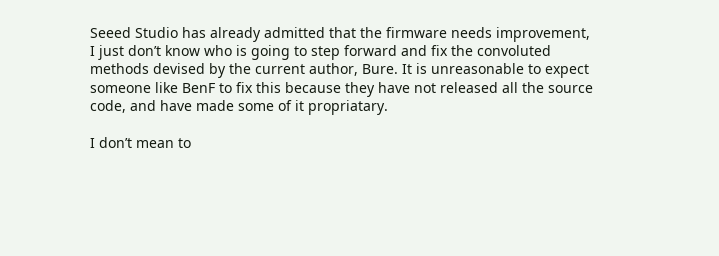Seeed Studio has already admitted that the firmware needs improvement, I just don’t know who is going to step forward and fix the convoluted methods devised by the current author, Bure. It is unreasonable to expect someone like BenF to fix this because they have not released all the source code, and have made some of it propriatary.

I don’t mean to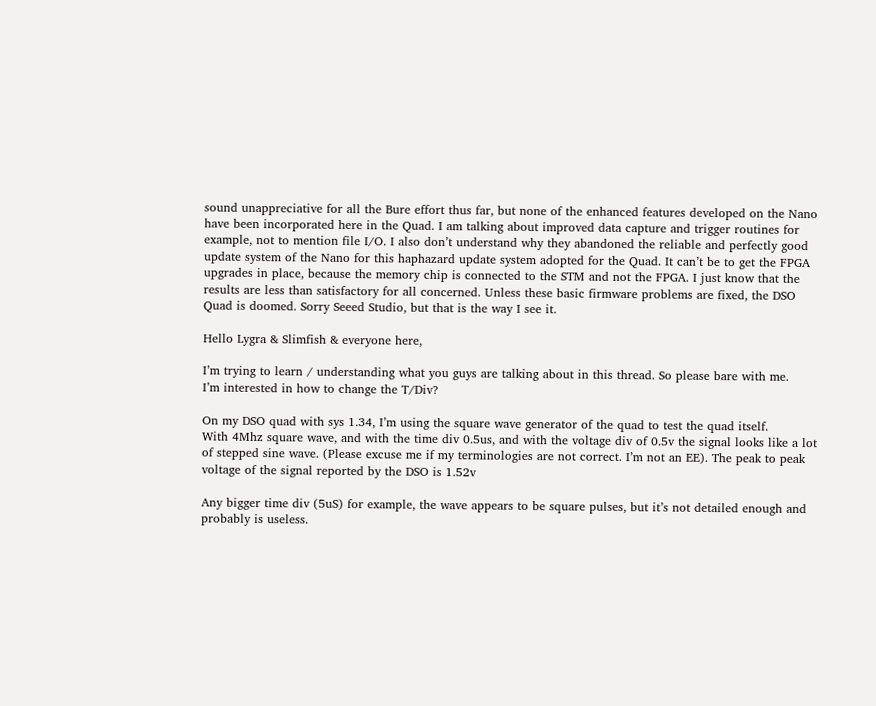sound unappreciative for all the Bure effort thus far, but none of the enhanced features developed on the Nano have been incorporated here in the Quad. I am talking about improved data capture and trigger routines for example, not to mention file I/O. I also don’t understand why they abandoned the reliable and perfectly good update system of the Nano for this haphazard update system adopted for the Quad. It can’t be to get the FPGA upgrades in place, because the memory chip is connected to the STM and not the FPGA. I just know that the results are less than satisfactory for all concerned. Unless these basic firmware problems are fixed, the DSO Quad is doomed. Sorry Seeed Studio, but that is the way I see it.

Hello Lygra & Slimfish & everyone here,

I’m trying to learn / understanding what you guys are talking about in this thread. So please bare with me.
I’m interested in how to change the T/Div?

On my DSO quad with sys 1.34, I’m using the square wave generator of the quad to test the quad itself.
With 4Mhz square wave, and with the time div 0.5us, and with the voltage div of 0.5v the signal looks like a lot of stepped sine wave. (Please excuse me if my terminologies are not correct. I’m not an EE). The peak to peak voltage of the signal reported by the DSO is 1.52v

Any bigger time div (5uS) for example, the wave appears to be square pulses, but it’s not detailed enough and probably is useless.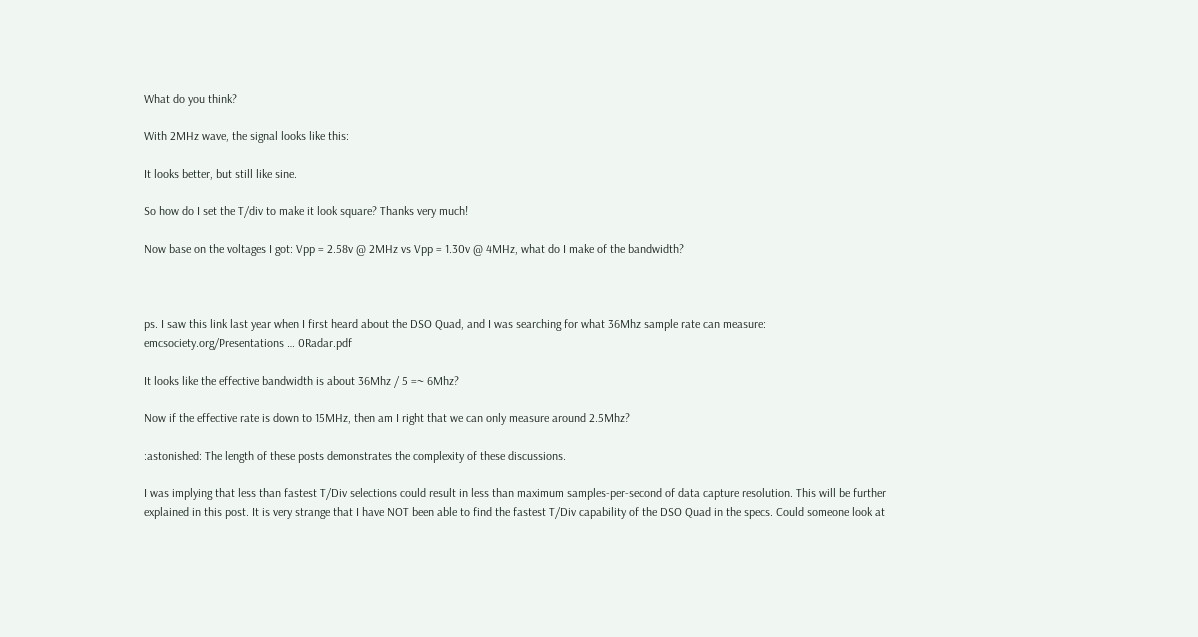What do you think?

With 2MHz wave, the signal looks like this:

It looks better, but still like sine.

So how do I set the T/div to make it look square? Thanks very much!

Now base on the voltages I got: Vpp = 2.58v @ 2MHz vs Vpp = 1.30v @ 4MHz, what do I make of the bandwidth?



ps. I saw this link last year when I first heard about the DSO Quad, and I was searching for what 36Mhz sample rate can measure:
emcsociety.org/Presentations … 0Radar.pdf

It looks like the effective bandwidth is about 36Mhz / 5 =~ 6Mhz?

Now if the effective rate is down to 15MHz, then am I right that we can only measure around 2.5Mhz?

:astonished: The length of these posts demonstrates the complexity of these discussions.

I was implying that less than fastest T/Div selections could result in less than maximum samples-per-second of data capture resolution. This will be further explained in this post. It is very strange that I have NOT been able to find the fastest T/Div capability of the DSO Quad in the specs. Could someone look at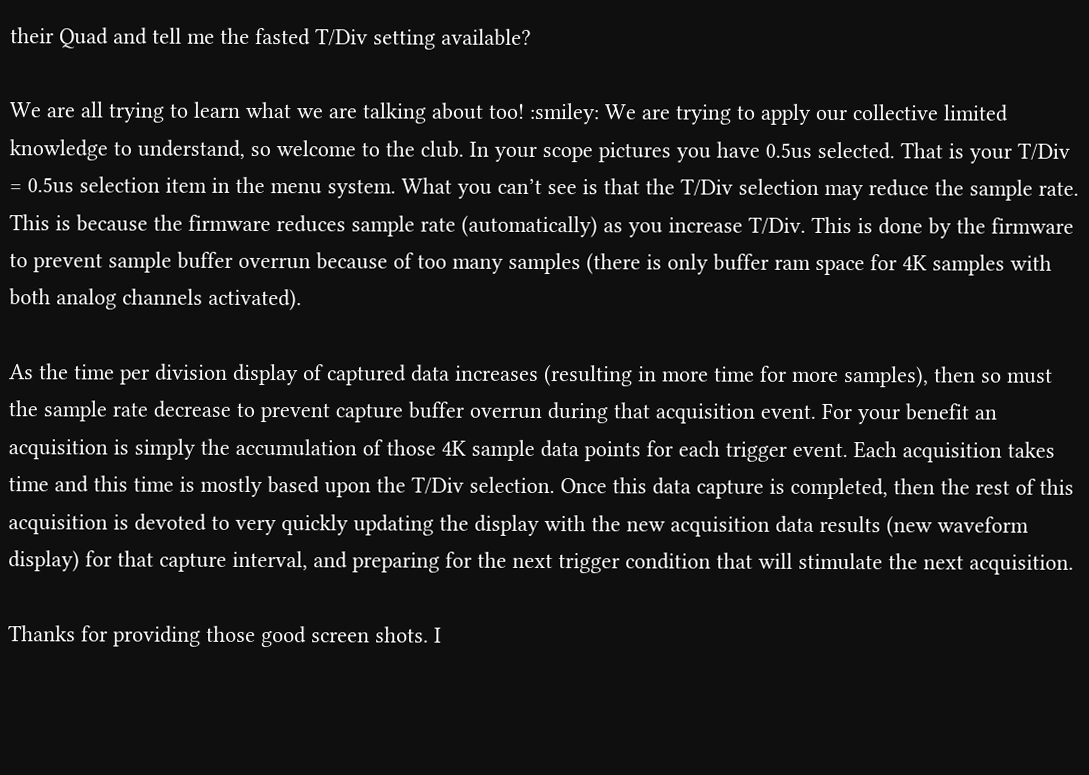their Quad and tell me the fasted T/Div setting available?

We are all trying to learn what we are talking about too! :smiley: We are trying to apply our collective limited knowledge to understand, so welcome to the club. In your scope pictures you have 0.5us selected. That is your T/Div = 0.5us selection item in the menu system. What you can’t see is that the T/Div selection may reduce the sample rate. This is because the firmware reduces sample rate (automatically) as you increase T/Div. This is done by the firmware to prevent sample buffer overrun because of too many samples (there is only buffer ram space for 4K samples with both analog channels activated).

As the time per division display of captured data increases (resulting in more time for more samples), then so must the sample rate decrease to prevent capture buffer overrun during that acquisition event. For your benefit an acquisition is simply the accumulation of those 4K sample data points for each trigger event. Each acquisition takes time and this time is mostly based upon the T/Div selection. Once this data capture is completed, then the rest of this acquisition is devoted to very quickly updating the display with the new acquisition data results (new waveform display) for that capture interval, and preparing for the next trigger condition that will stimulate the next acquisition.

Thanks for providing those good screen shots. I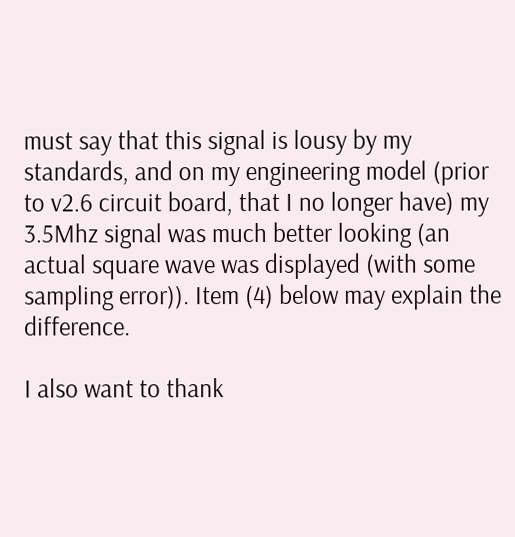must say that this signal is lousy by my standards, and on my engineering model (prior to v2.6 circuit board, that I no longer have) my 3.5Mhz signal was much better looking (an actual square wave was displayed (with some sampling error)). Item (4) below may explain the difference.

I also want to thank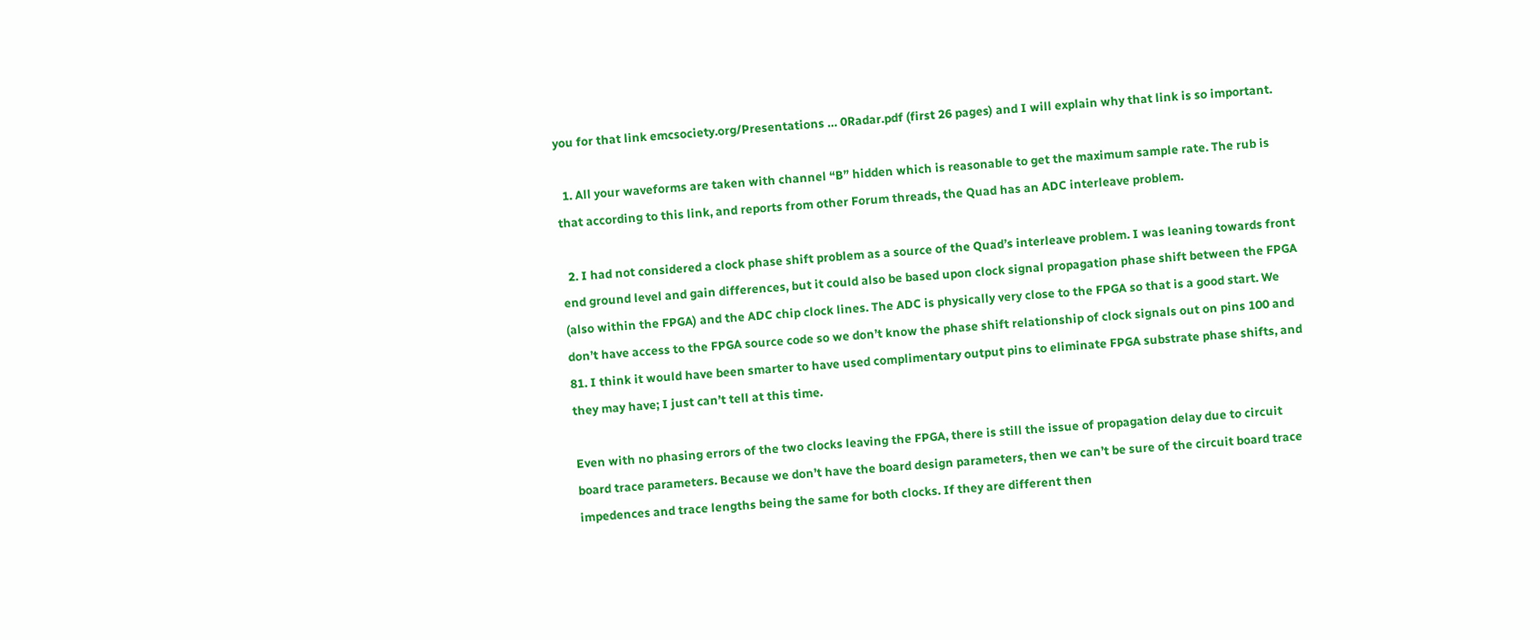you for that link emcsociety.org/Presentations … 0Radar.pdf (first 26 pages) and I will explain why that link is so important.

  1. All your waveforms are taken with channel “B” hidden which is reasonable to get the maximum sample rate. The rub is that according to this link, and reports from other Forum threads, the Quad has an ADC interleave problem.

  2. I had not considered a clock phase shift problem as a source of the Quad’s interleave problem. I was leaning towards front end ground level and gain differences, but it could also be based upon clock signal propagation phase shift between the FPGA (also within the FPGA) and the ADC chip clock lines. The ADC is physically very close to the FPGA so that is a good start. We don’t have access to the FPGA source code so we don’t know the phase shift relationship of clock signals out on pins 100 and 81. I think it would have been smarter to have used complimentary output pins to eliminate FPGA substrate phase shifts, and they may have; I just can’t tell at this time.

Even with no phasing errors of the two clocks leaving the FPGA, there is still the issue of propagation delay due to circuit board trace parameters. Because we don’t have the board design parameters, then we can’t be sure of the circuit board trace impedences and trace lengths being the same for both clocks. If they are different then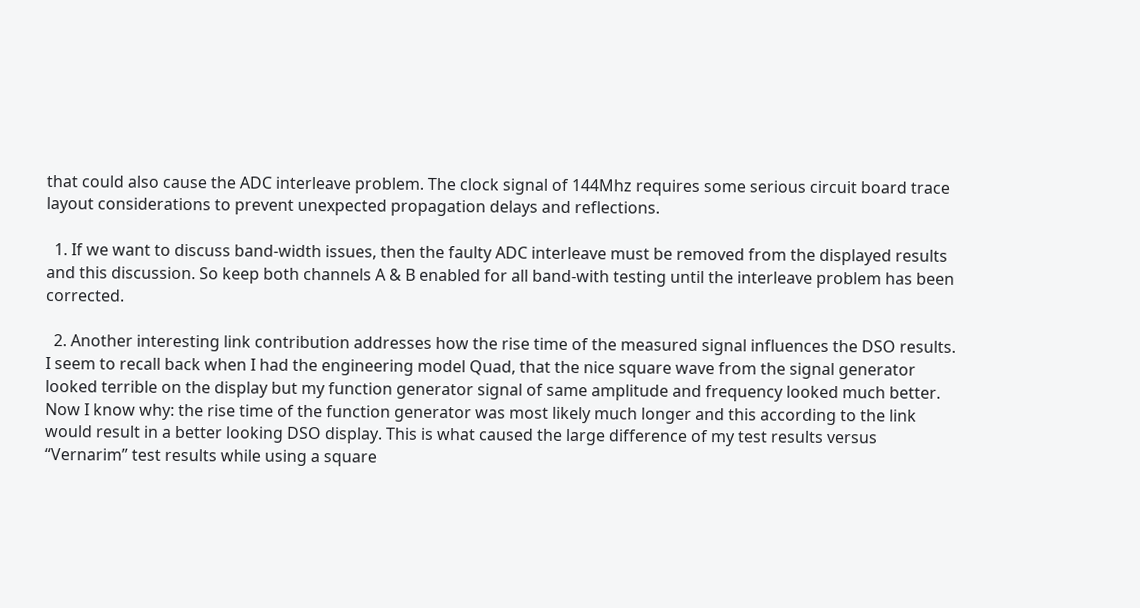that could also cause the ADC interleave problem. The clock signal of 144Mhz requires some serious circuit board trace layout considerations to prevent unexpected propagation delays and reflections.

  1. If we want to discuss band-width issues, then the faulty ADC interleave must be removed from the displayed results and this discussion. So keep both channels A & B enabled for all band-with testing until the interleave problem has been corrected.

  2. Another interesting link contribution addresses how the rise time of the measured signal influences the DSO results. I seem to recall back when I had the engineering model Quad, that the nice square wave from the signal generator looked terrible on the display but my function generator signal of same amplitude and frequency looked much better. Now I know why: the rise time of the function generator was most likely much longer and this according to the link would result in a better looking DSO display. This is what caused the large difference of my test results versus “Vernarim” test results while using a square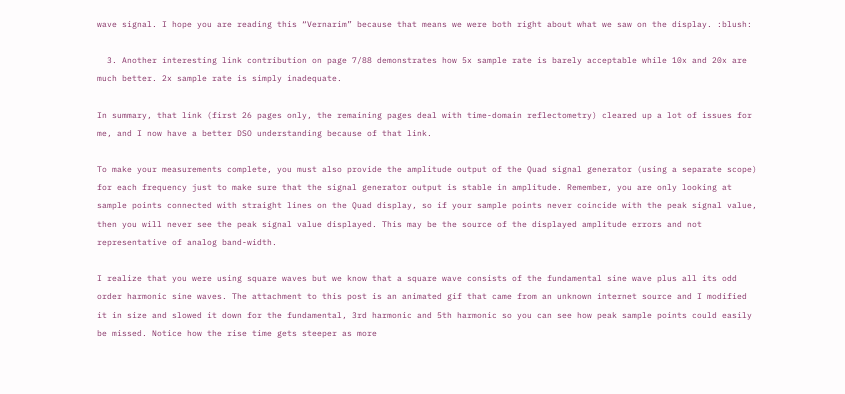wave signal. I hope you are reading this “Vernarim” because that means we were both right about what we saw on the display. :blush:

  3. Another interesting link contribution on page 7/88 demonstrates how 5x sample rate is barely acceptable while 10x and 20x are much better. 2x sample rate is simply inadequate.

In summary, that link (first 26 pages only, the remaining pages deal with time-domain reflectometry) cleared up a lot of issues for me, and I now have a better DSO understanding because of that link.

To make your measurements complete, you must also provide the amplitude output of the Quad signal generator (using a separate scope) for each frequency just to make sure that the signal generator output is stable in amplitude. Remember, you are only looking at sample points connected with straight lines on the Quad display, so if your sample points never coincide with the peak signal value, then you will never see the peak signal value displayed. This may be the source of the displayed amplitude errors and not representative of analog band-width.

I realize that you were using square waves but we know that a square wave consists of the fundamental sine wave plus all its odd order harmonic sine waves. The attachment to this post is an animated gif that came from an unknown internet source and I modified it in size and slowed it down for the fundamental, 3rd harmonic and 5th harmonic so you can see how peak sample points could easily be missed. Notice how the rise time gets steeper as more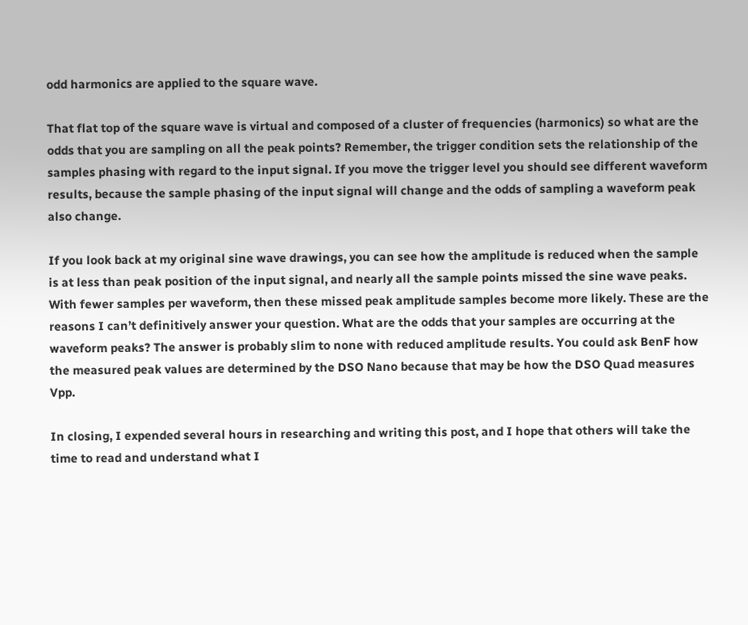odd harmonics are applied to the square wave.

That flat top of the square wave is virtual and composed of a cluster of frequencies (harmonics) so what are the odds that you are sampling on all the peak points? Remember, the trigger condition sets the relationship of the samples phasing with regard to the input signal. If you move the trigger level you should see different waveform results, because the sample phasing of the input signal will change and the odds of sampling a waveform peak also change.

If you look back at my original sine wave drawings, you can see how the amplitude is reduced when the sample is at less than peak position of the input signal, and nearly all the sample points missed the sine wave peaks. With fewer samples per waveform, then these missed peak amplitude samples become more likely. These are the reasons I can’t definitively answer your question. What are the odds that your samples are occurring at the waveform peaks? The answer is probably slim to none with reduced amplitude results. You could ask BenF how the measured peak values are determined by the DSO Nano because that may be how the DSO Quad measures Vpp.

In closing, I expended several hours in researching and writing this post, and I hope that others will take the time to read and understand what I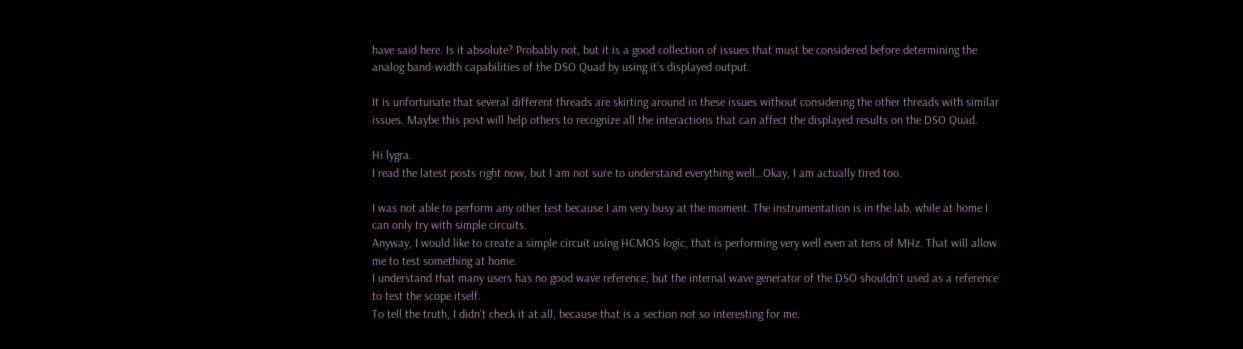have said here. Is it absolute? Probably not, but it is a good collection of issues that must be considered before determining the analog band-width capabilities of the DSO Quad by using it’s displayed output.

It is unfortunate that several different threads are skirting around in these issues without considering the other threads with similar issues. Maybe this post will help others to recognize all the interactions that can affect the displayed results on the DSO Quad.

Hi lygra.
I read the latest posts right now, but I am not sure to understand everything well…Okay, I am actually tired too.

I was not able to perform any other test because I am very busy at the moment. The instrumentation is in the lab, while at home I can only try with simple circuits.
Anyway, I would like to create a simple circuit using HCMOS logic, that is performing very well even at tens of MHz. That will allow me to test something at home.
I understand that many users has no good wave reference, but the internal wave generator of the DSO shouldn’t used as a reference to test the scope itself.
To tell the truth, I didn’t check it at all, because that is a section not so interesting for me.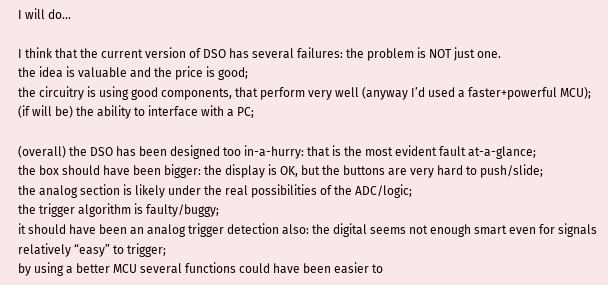I will do…

I think that the current version of DSO has several failures: the problem is NOT just one.
the idea is valuable and the price is good;
the circuitry is using good components, that perform very well (anyway I’d used a faster+powerful MCU);
(if will be) the ability to interface with a PC;

(overall) the DSO has been designed too in-a-hurry: that is the most evident fault at-a-glance;
the box should have been bigger: the display is OK, but the buttons are very hard to push/slide;
the analog section is likely under the real possibilities of the ADC/logic;
the trigger algorithm is faulty/buggy;
it should have been an analog trigger detection also: the digital seems not enough smart even for signals relatively “easy” to trigger;
by using a better MCU several functions could have been easier to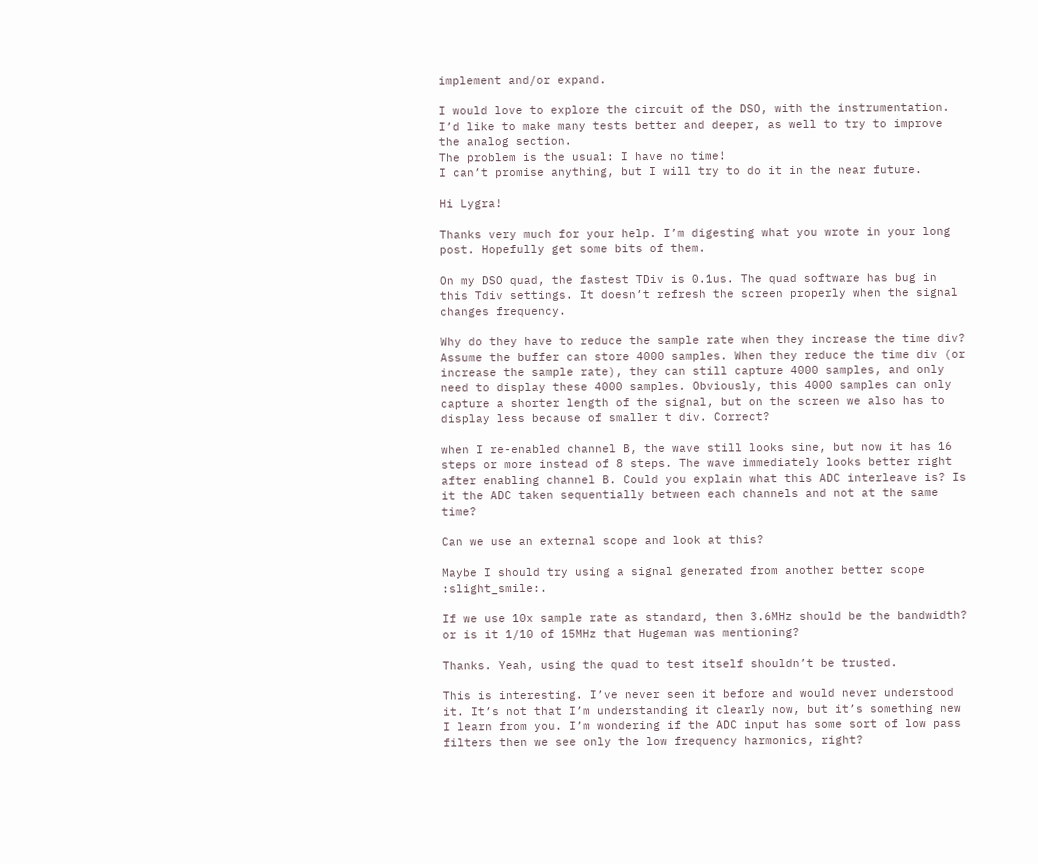implement and/or expand.

I would love to explore the circuit of the DSO, with the instrumentation. I’d like to make many tests better and deeper, as well to try to improve the analog section.
The problem is the usual: I have no time!
I can’t promise anything, but I will try to do it in the near future.

Hi Lygra!

Thanks very much for your help. I’m digesting what you wrote in your long post. Hopefully get some bits of them.

On my DSO quad, the fastest TDiv is 0.1us. The quad software has bug in this Tdiv settings. It doesn’t refresh the screen properly when the signal changes frequency.

Why do they have to reduce the sample rate when they increase the time div?
Assume the buffer can store 4000 samples. When they reduce the time div (or increase the sample rate), they can still capture 4000 samples, and only need to display these 4000 samples. Obviously, this 4000 samples can only capture a shorter length of the signal, but on the screen we also has to display less because of smaller t div. Correct?

when I re-enabled channel B, the wave still looks sine, but now it has 16 steps or more instead of 8 steps. The wave immediately looks better right after enabling channel B. Could you explain what this ADC interleave is? Is it the ADC taken sequentially between each channels and not at the same time?

Can we use an external scope and look at this?

Maybe I should try using a signal generated from another better scope :slight_smile:.

If we use 10x sample rate as standard, then 3.6MHz should be the bandwidth? or is it 1/10 of 15MHz that Hugeman was mentioning?

Thanks. Yeah, using the quad to test itself shouldn’t be trusted.

This is interesting. I’ve never seen it before and would never understood it. It’s not that I’m understanding it clearly now, but it’s something new I learn from you. I’m wondering if the ADC input has some sort of low pass filters then we see only the low frequency harmonics, right?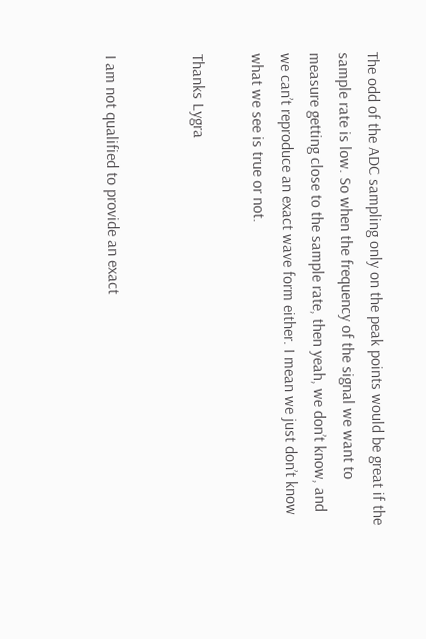The odd of the ADC sampling only on the peak points would be great if the sample rate is low. So when the frequency of the signal we want to measure getting close to the sample rate, then yeah, we don’t know, and we can’t reproduce an exact wave form either. I mean we just don’t know what we see is true or not.

Thanks Lygra


I am not qualified to provide an exact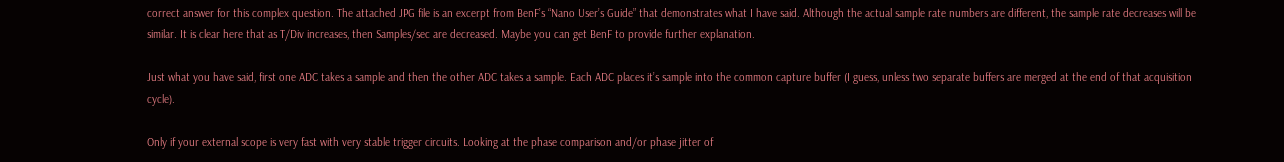correct answer for this complex question. The attached JPG file is an excerpt from BenF’s “Nano User’s Guide” that demonstrates what I have said. Although the actual sample rate numbers are different, the sample rate decreases will be similar. It is clear here that as T/Div increases, then Samples/sec are decreased. Maybe you can get BenF to provide further explanation.

Just what you have said, first one ADC takes a sample and then the other ADC takes a sample. Each ADC places it’s sample into the common capture buffer (I guess, unless two separate buffers are merged at the end of that acquisition cycle).

Only if your external scope is very fast with very stable trigger circuits. Looking at the phase comparison and/or phase jitter of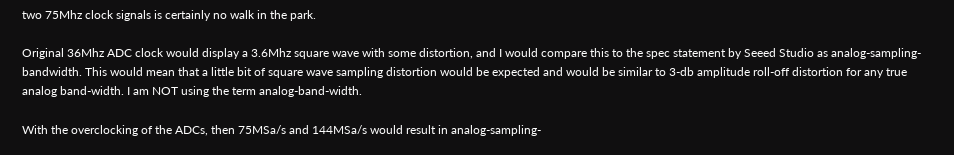two 75Mhz clock signals is certainly no walk in the park.

Original 36Mhz ADC clock would display a 3.6Mhz square wave with some distortion, and I would compare this to the spec statement by Seeed Studio as analog-sampling-bandwidth. This would mean that a little bit of square wave sampling distortion would be expected and would be similar to 3-db amplitude roll-off distortion for any true analog band-width. I am NOT using the term analog-band-width.

With the overclocking of the ADCs, then 75MSa/s and 144MSa/s would result in analog-sampling-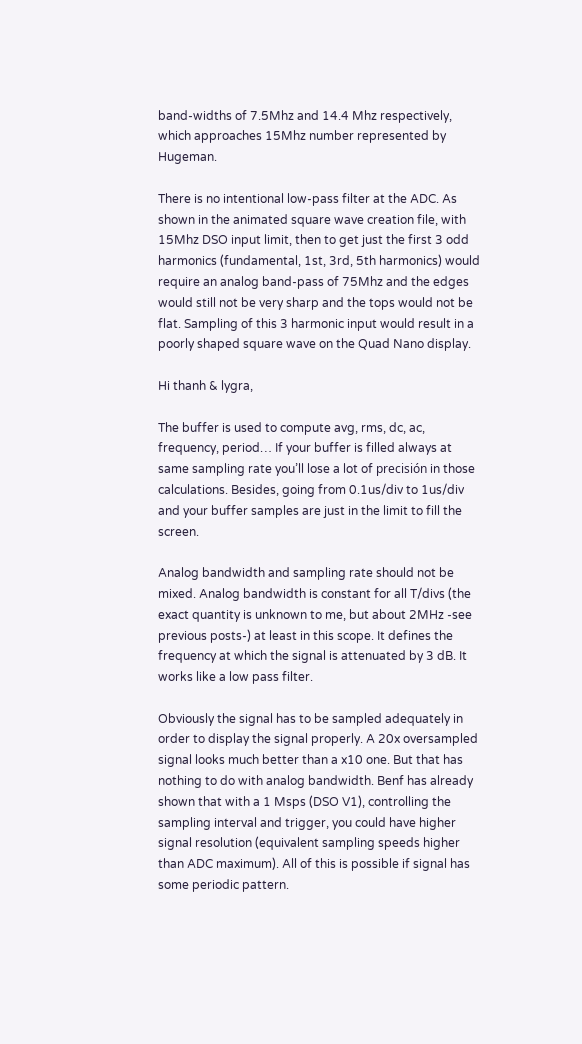band-widths of 7.5Mhz and 14.4 Mhz respectively, which approaches 15Mhz number represented by Hugeman.

There is no intentional low-pass filter at the ADC. As shown in the animated square wave creation file, with 15Mhz DSO input limit, then to get just the first 3 odd harmonics (fundamental, 1st, 3rd, 5th harmonics) would require an analog band-pass of 75Mhz and the edges would still not be very sharp and the tops would not be flat. Sampling of this 3 harmonic input would result in a poorly shaped square wave on the Quad Nano display.

Hi thanh & lygra,

The buffer is used to compute avg, rms, dc, ac, frequency, period… If your buffer is filled always at same sampling rate you’ll lose a lot of precisión in those calculations. Besides, going from 0.1us/div to 1us/div and your buffer samples are just in the limit to fill the screen.

Analog bandwidth and sampling rate should not be mixed. Analog bandwidth is constant for all T/divs (the exact quantity is unknown to me, but about 2MHz -see previous posts-) at least in this scope. It defines the frequency at which the signal is attenuated by 3 dB. It works like a low pass filter.

Obviously the signal has to be sampled adequately in order to display the signal properly. A 20x oversampled signal looks much better than a x10 one. But that has nothing to do with analog bandwidth. Benf has already shown that with a 1 Msps (DSO V1), controlling the sampling interval and trigger, you could have higher signal resolution (equivalent sampling speeds higher than ADC maximum). All of this is possible if signal has some periodic pattern.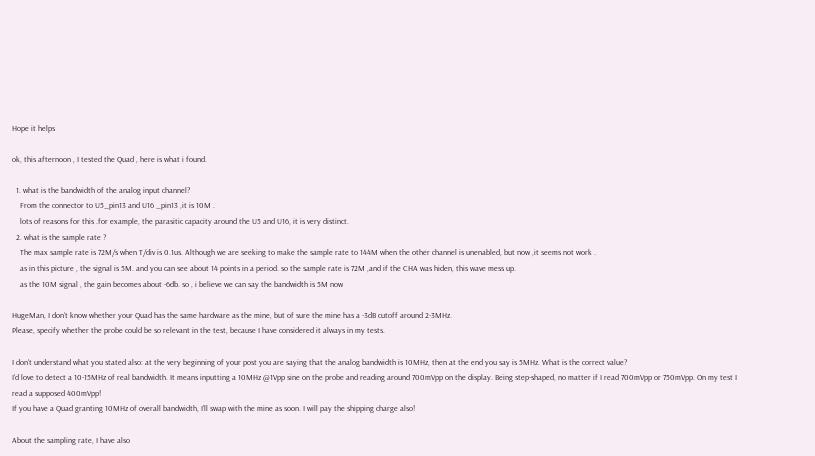Hope it helps

ok, this afternoon , I tested the Quad , here is what i found.

  1. what is the bandwidth of the analog input channel?
    From the connector to U5_pin13 and U16 _pin13 ,it is 10M .
    lots of reasons for this .for example, the parasitic capacity around the U5 and U16, it is very distinct.
  2. what is the sample rate ?
    The max sample rate is 72M/s when T/div is 0.1us. Although we are seeking to make the sample rate to 144M when the other channel is unenabled, but now ,it seems not work .
    as in this picture , the signal is 5M. and you can see about 14 points in a period. so the sample rate is 72M ,and if the CHA was hiden, this wave mess up.
    as the 10M signal , the gain becomes about -6db. so , i believe we can say the bandwidth is 5M now

HugeMan, I don’t know whether your Quad has the same hardware as the mine, but of sure the mine has a -3dB cutoff around 2-3MHz.
Please, specify whether the probe could be so relevant in the test, because I have considered it always in my tests.

I don’t understand what you stated also: at the very beginning of your post you are saying that the analog bandwidth is 10MHz, then at the end you say is 5MHz. What is the correct value?
I’d love to detect a 10-15MHz of real bandwidth. It means inputting a 10MHz @1Vpp sine on the probe and reading around 700mVpp on the display. Being step-shaped, no matter if I read 700mVpp or 750mVpp. On my test I read a supposed 400mVpp!
If you have a Quad granting 10MHz of overall bandwidth, I’ll swap with the mine as soon. I will pay the shipping charge also!

About the sampling rate, I have also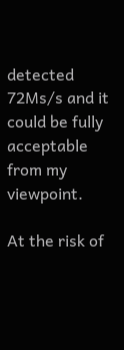detected 72Ms/s and it could be fully acceptable from my viewpoint.

At the risk of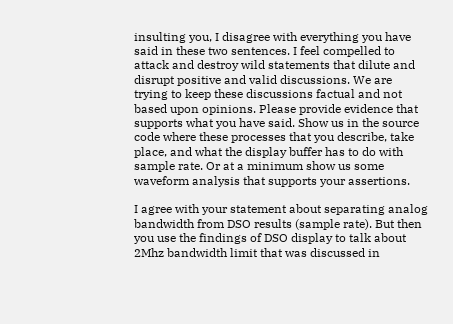insulting you, I disagree with everything you have said in these two sentences. I feel compelled to attack and destroy wild statements that dilute and disrupt positive and valid discussions. We are trying to keep these discussions factual and not based upon opinions. Please provide evidence that supports what you have said. Show us in the source code where these processes that you describe, take place, and what the display buffer has to do with sample rate. Or at a minimum show us some waveform analysis that supports your assertions.

I agree with your statement about separating analog bandwidth from DSO results (sample rate). But then you use the findings of DSO display to talk about 2Mhz bandwidth limit that was discussed in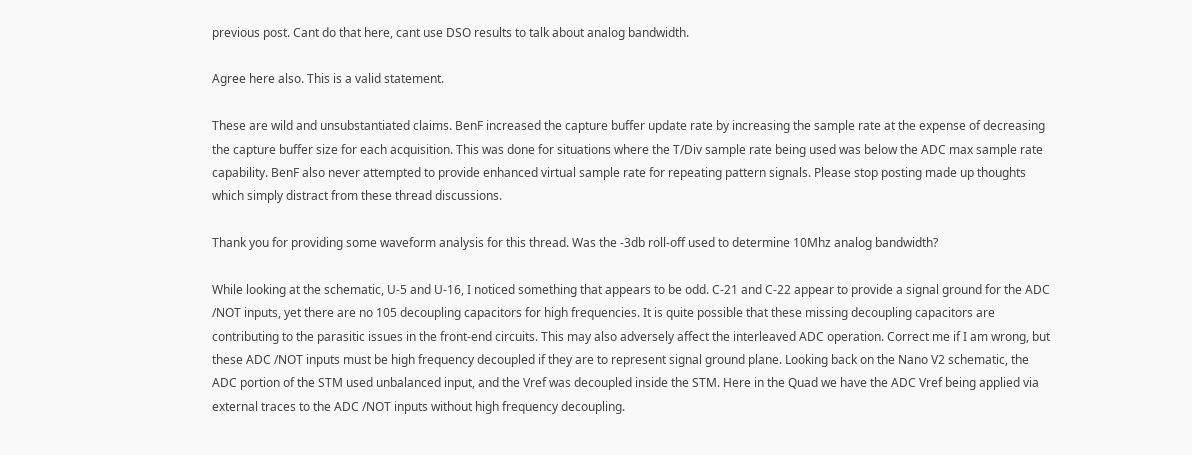previous post. Cant do that here, cant use DSO results to talk about analog bandwidth.

Agree here also. This is a valid statement.

These are wild and unsubstantiated claims. BenF increased the capture buffer update rate by increasing the sample rate at the expense of decreasing the capture buffer size for each acquisition. This was done for situations where the T/Div sample rate being used was below the ADC max sample rate capability. BenF also never attempted to provide enhanced virtual sample rate for repeating pattern signals. Please stop posting made up thoughts which simply distract from these thread discussions.

Thank you for providing some waveform analysis for this thread. Was the -3db roll-off used to determine 10Mhz analog bandwidth?

While looking at the schematic, U-5 and U-16, I noticed something that appears to be odd. C-21 and C-22 appear to provide a signal ground for the ADC /NOT inputs, yet there are no 105 decoupling capacitors for high frequencies. It is quite possible that these missing decoupling capacitors are contributing to the parasitic issues in the front-end circuits. This may also adversely affect the interleaved ADC operation. Correct me if I am wrong, but these ADC /NOT inputs must be high frequency decoupled if they are to represent signal ground plane. Looking back on the Nano V2 schematic, the ADC portion of the STM used unbalanced input, and the Vref was decoupled inside the STM. Here in the Quad we have the ADC Vref being applied via external traces to the ADC /NOT inputs without high frequency decoupling.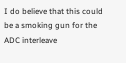I do believe that this could be a smoking gun for the ADC interleave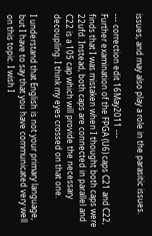issues, and may also play a role in the parasitic issues.

--- correction edit 16May2011 ---
Further examination of the FPGA (U6) caps C21 and C22, finds that I was mistaken when I thought both caps were 22ufd. Instead, both caps are connected in parallel and C22 is a 105 cap which will provide the necessary decoupling. I think my eyes crossed on that one.

I understand that English is not your primary language, but I have to say that you have communicated very well on this topic. I wish I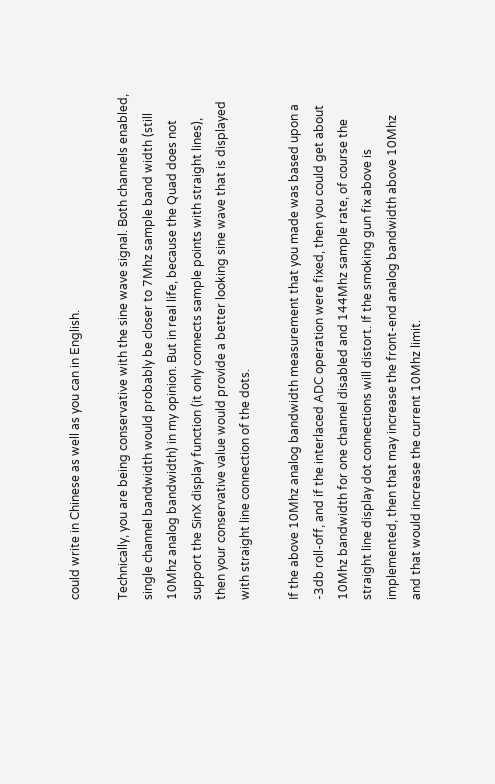could write in Chinese as well as you can in English.

Technically, you are being conservative with the sine wave signal. Both channels enabled, single channel bandwidth would probably be closer to 7Mhz sample band width (still 10Mhz analog bandwidth) in my opinion. But in real life, because the Quad does not support the SinX display function (it only connects sample points with straight lines), then your conservative value would provide a better looking sine wave that is displayed with straight line connection of the dots.

If the above 10Mhz analog bandwidth measurement that you made was based upon a -3db roll-off, and if the interlaced ADC operation were fixed, then you could get about 10Mhz bandwidth for one channel disabled and 144Mhz sample rate, of course the straight line display dot connections will distort. If the smoking gun fix above is implemented, then that may increase the front-end analog bandwidth above 10Mhz and that would increase the current 10Mhz limit.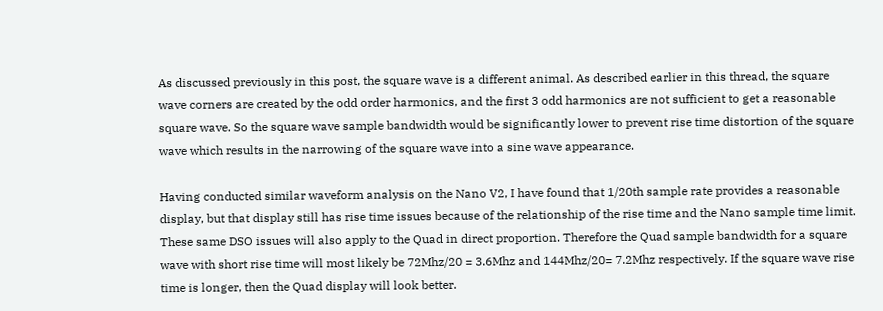As discussed previously in this post, the square wave is a different animal. As described earlier in this thread, the square wave corners are created by the odd order harmonics, and the first 3 odd harmonics are not sufficient to get a reasonable square wave. So the square wave sample bandwidth would be significantly lower to prevent rise time distortion of the square wave which results in the narrowing of the square wave into a sine wave appearance.

Having conducted similar waveform analysis on the Nano V2, I have found that 1/20th sample rate provides a reasonable display, but that display still has rise time issues because of the relationship of the rise time and the Nano sample time limit. These same DSO issues will also apply to the Quad in direct proportion. Therefore the Quad sample bandwidth for a square wave with short rise time will most likely be 72Mhz/20 = 3.6Mhz and 144Mhz/20= 7.2Mhz respectively. If the square wave rise time is longer, then the Quad display will look better.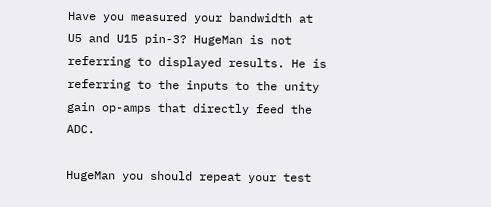Have you measured your bandwidth at U5 and U15 pin-3? HugeMan is not referring to displayed results. He is referring to the inputs to the unity gain op-amps that directly feed the ADC.

HugeMan you should repeat your test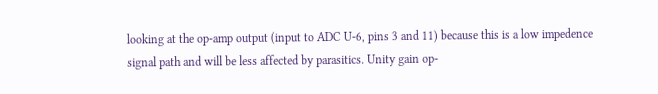looking at the op-amp output (input to ADC U-6, pins 3 and 11) because this is a low impedence signal path and will be less affected by parasitics. Unity gain op-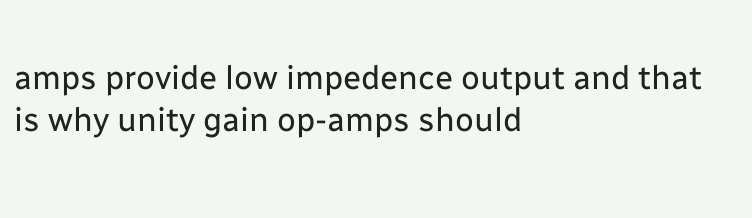amps provide low impedence output and that is why unity gain op-amps should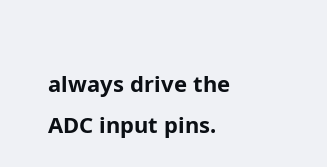always drive the ADC input pins.